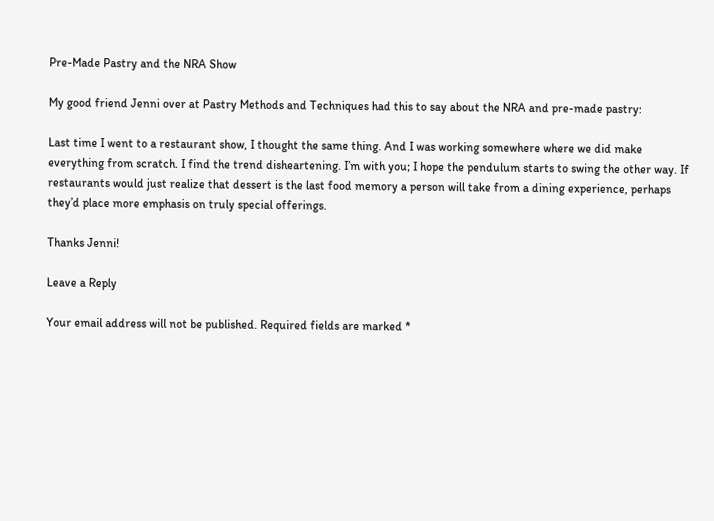Pre-Made Pastry and the NRA Show

My good friend Jenni over at Pastry Methods and Techniques had this to say about the NRA and pre-made pastry:

Last time I went to a restaurant show, I thought the same thing. And I was working somewhere where we did make everything from scratch. I find the trend disheartening. I’m with you; I hope the pendulum starts to swing the other way. If restaurants would just realize that dessert is the last food memory a person will take from a dining experience, perhaps they’d place more emphasis on truly special offerings.

Thanks Jenni!

Leave a Reply

Your email address will not be published. Required fields are marked *